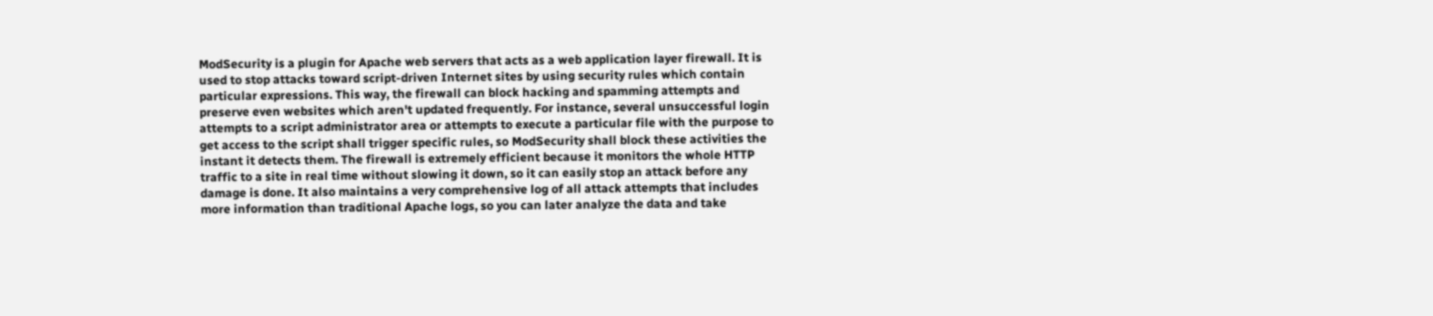ModSecurity is a plugin for Apache web servers that acts as a web application layer firewall. It is used to stop attacks toward script-driven Internet sites by using security rules which contain particular expressions. This way, the firewall can block hacking and spamming attempts and preserve even websites which aren't updated frequently. For instance, several unsuccessful login attempts to a script administrator area or attempts to execute a particular file with the purpose to get access to the script shall trigger specific rules, so ModSecurity shall block these activities the instant it detects them. The firewall is extremely efficient because it monitors the whole HTTP traffic to a site in real time without slowing it down, so it can easily stop an attack before any damage is done. It also maintains a very comprehensive log of all attack attempts that includes more information than traditional Apache logs, so you can later analyze the data and take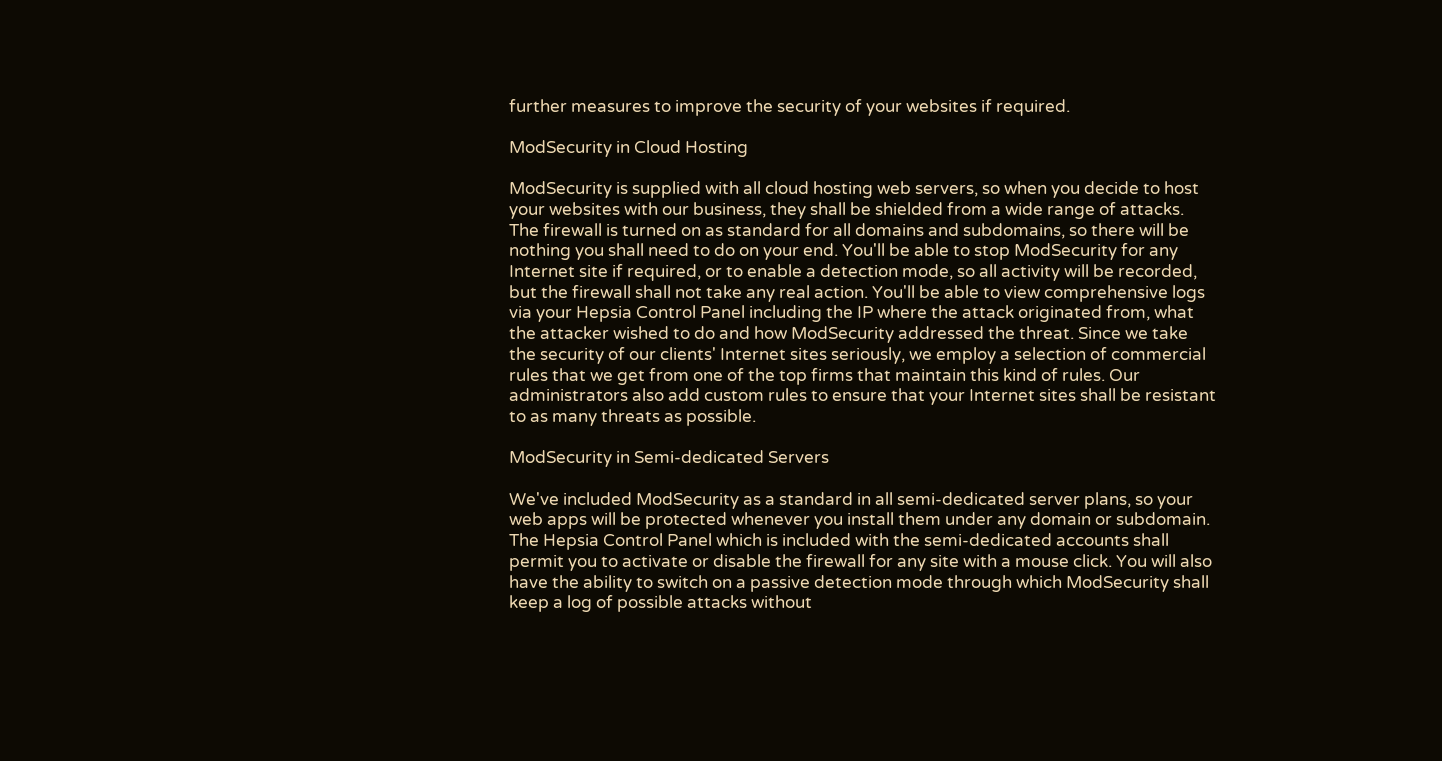further measures to improve the security of your websites if required.

ModSecurity in Cloud Hosting

ModSecurity is supplied with all cloud hosting web servers, so when you decide to host your websites with our business, they shall be shielded from a wide range of attacks. The firewall is turned on as standard for all domains and subdomains, so there will be nothing you shall need to do on your end. You'll be able to stop ModSecurity for any Internet site if required, or to enable a detection mode, so all activity will be recorded, but the firewall shall not take any real action. You'll be able to view comprehensive logs via your Hepsia Control Panel including the IP where the attack originated from, what the attacker wished to do and how ModSecurity addressed the threat. Since we take the security of our clients' Internet sites seriously, we employ a selection of commercial rules that we get from one of the top firms that maintain this kind of rules. Our administrators also add custom rules to ensure that your Internet sites shall be resistant to as many threats as possible.

ModSecurity in Semi-dedicated Servers

We've included ModSecurity as a standard in all semi-dedicated server plans, so your web apps will be protected whenever you install them under any domain or subdomain. The Hepsia Control Panel which is included with the semi-dedicated accounts shall permit you to activate or disable the firewall for any site with a mouse click. You will also have the ability to switch on a passive detection mode through which ModSecurity shall keep a log of possible attacks without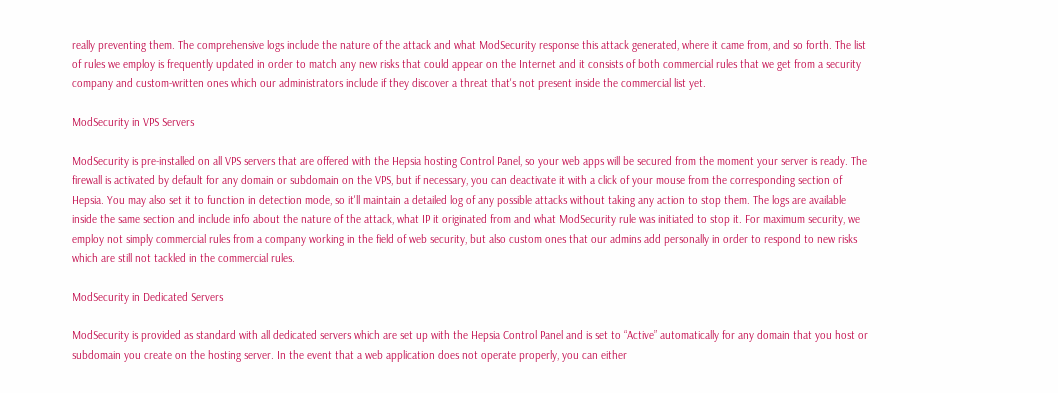really preventing them. The comprehensive logs include the nature of the attack and what ModSecurity response this attack generated, where it came from, and so forth. The list of rules we employ is frequently updated in order to match any new risks that could appear on the Internet and it consists of both commercial rules that we get from a security company and custom-written ones which our administrators include if they discover a threat that's not present inside the commercial list yet.

ModSecurity in VPS Servers

ModSecurity is pre-installed on all VPS servers that are offered with the Hepsia hosting Control Panel, so your web apps will be secured from the moment your server is ready. The firewall is activated by default for any domain or subdomain on the VPS, but if necessary, you can deactivate it with a click of your mouse from the corresponding section of Hepsia. You may also set it to function in detection mode, so it'll maintain a detailed log of any possible attacks without taking any action to stop them. The logs are available inside the same section and include info about the nature of the attack, what IP it originated from and what ModSecurity rule was initiated to stop it. For maximum security, we employ not simply commercial rules from a company working in the field of web security, but also custom ones that our admins add personally in order to respond to new risks which are still not tackled in the commercial rules.

ModSecurity in Dedicated Servers

ModSecurity is provided as standard with all dedicated servers which are set up with the Hepsia Control Panel and is set to “Active” automatically for any domain that you host or subdomain you create on the hosting server. In the event that a web application does not operate properly, you can either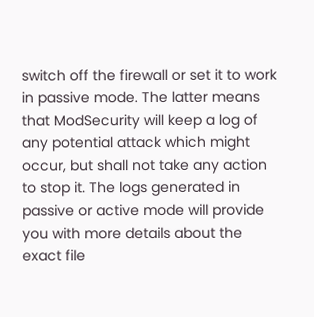switch off the firewall or set it to work in passive mode. The latter means that ModSecurity will keep a log of any potential attack which might occur, but shall not take any action to stop it. The logs generated in passive or active mode will provide you with more details about the exact file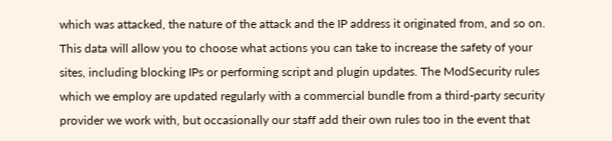which was attacked, the nature of the attack and the IP address it originated from, and so on. This data will allow you to choose what actions you can take to increase the safety of your sites, including blocking IPs or performing script and plugin updates. The ModSecurity rules which we employ are updated regularly with a commercial bundle from a third-party security provider we work with, but occasionally our staff add their own rules too in the event that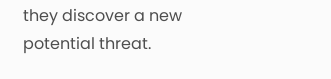they discover a new potential threat.